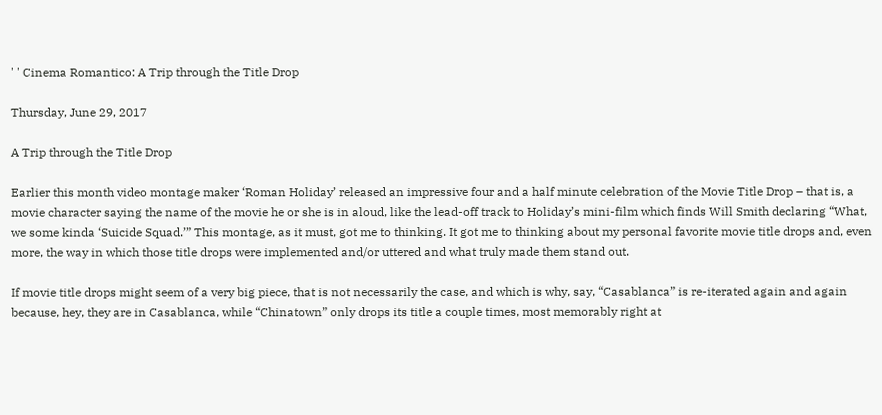' ' Cinema Romantico: A Trip through the Title Drop

Thursday, June 29, 2017

A Trip through the Title Drop

Earlier this month video montage maker ‘Roman Holiday’ released an impressive four and a half minute celebration of the Movie Title Drop – that is, a movie character saying the name of the movie he or she is in aloud, like the lead-off track to Holiday’s mini-film which finds Will Smith declaring “What, we some kinda ‘Suicide Squad.’” This montage, as it must, got me to thinking. It got me to thinking about my personal favorite movie title drops and, even more, the way in which those title drops were implemented and/or uttered and what truly made them stand out.

If movie title drops might seem of a very big piece, that is not necessarily the case, and which is why, say, “Casablanca” is re-iterated again and again because, hey, they are in Casablanca, while “Chinatown” only drops its title a couple times, most memorably right at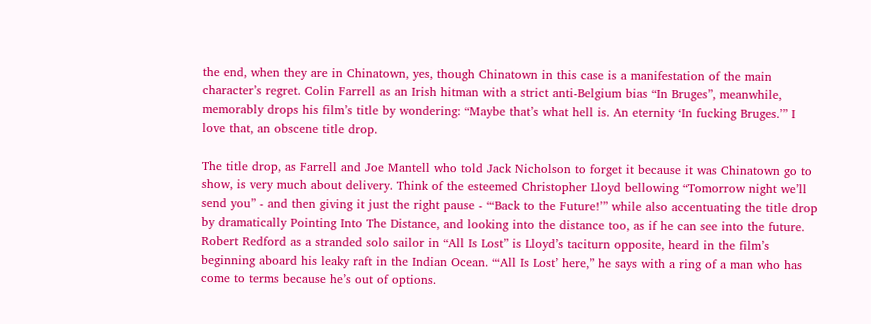the end, when they are in Chinatown, yes, though Chinatown in this case is a manifestation of the main character’s regret. Colin Farrell as an Irish hitman with a strict anti-Belgium bias “In Bruges”, meanwhile, memorably drops his film’s title by wondering: “Maybe that’s what hell is. An eternity ‘In fucking Bruges.’” I love that, an obscene title drop.

The title drop, as Farrell and Joe Mantell who told Jack Nicholson to forget it because it was Chinatown go to show, is very much about delivery. Think of the esteemed Christopher Lloyd bellowing “Tomorrow night we’ll send you” - and then giving it just the right pause - “‘Back to the Future!’” while also accentuating the title drop by dramatically Pointing Into The Distance, and looking into the distance too, as if he can see into the future. Robert Redford as a stranded solo sailor in “All Is Lost” is Lloyd’s taciturn opposite, heard in the film’s beginning aboard his leaky raft in the Indian Ocean. “‘All Is Lost’ here,” he says with a ring of a man who has come to terms because he’s out of options.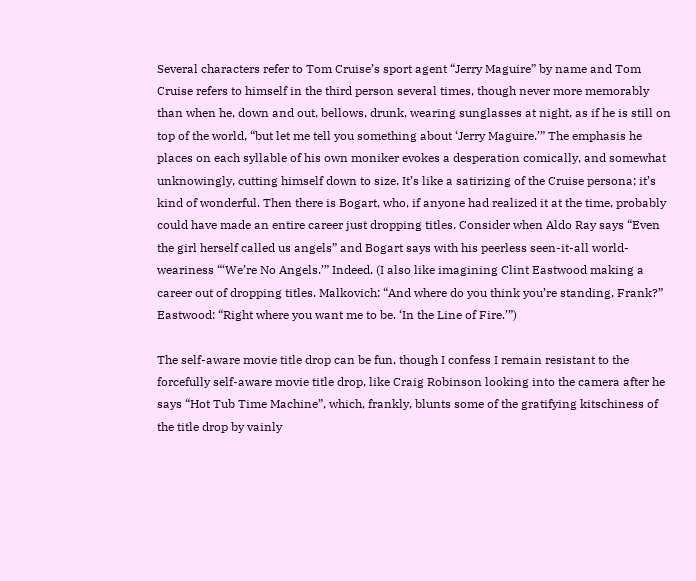Several characters refer to Tom Cruise’s sport agent “Jerry Maguire” by name and Tom Cruise refers to himself in the third person several times, though never more memorably than when he, down and out, bellows, drunk, wearing sunglasses at night, as if he is still on top of the world, “but let me tell you something about ‘Jerry Maguire.’” The emphasis he places on each syllable of his own moniker evokes a desperation comically, and somewhat unknowingly, cutting himself down to size. It’s like a satirizing of the Cruise persona; it’s kind of wonderful. Then there is Bogart, who, if anyone had realized it at the time, probably could have made an entire career just dropping titles. Consider when Aldo Ray says “Even the girl herself called us angels” and Bogart says with his peerless seen-it-all world-weariness “‘We’re No Angels.’” Indeed. (I also like imagining Clint Eastwood making a career out of dropping titles. Malkovich: “And where do you think you’re standing, Frank?” Eastwood: “Right where you want me to be. ‘In the Line of Fire.’”)

The self-aware movie title drop can be fun, though I confess I remain resistant to the forcefully self-aware movie title drop, like Craig Robinson looking into the camera after he says “Hot Tub Time Machine”, which, frankly, blunts some of the gratifying kitschiness of the title drop by vainly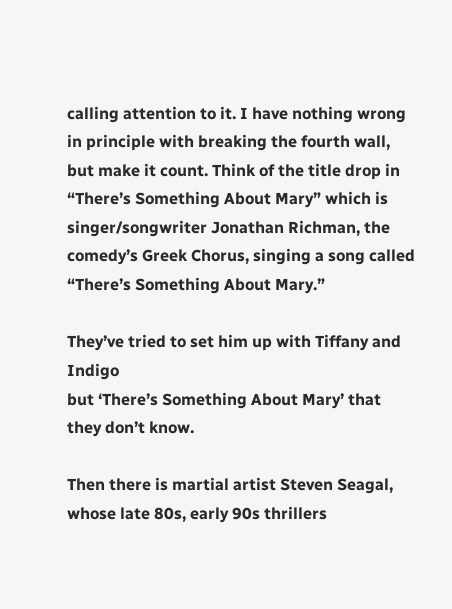calling attention to it. I have nothing wrong in principle with breaking the fourth wall, but make it count. Think of the title drop in “There’s Something About Mary” which is singer/songwriter Jonathan Richman, the comedy’s Greek Chorus, singing a song called “There’s Something About Mary.”

They’ve tried to set him up with Tiffany and Indigo
but ‘There’s Something About Mary’ that they don’t know.

Then there is martial artist Steven Seagal, whose late 80s, early 90s thrillers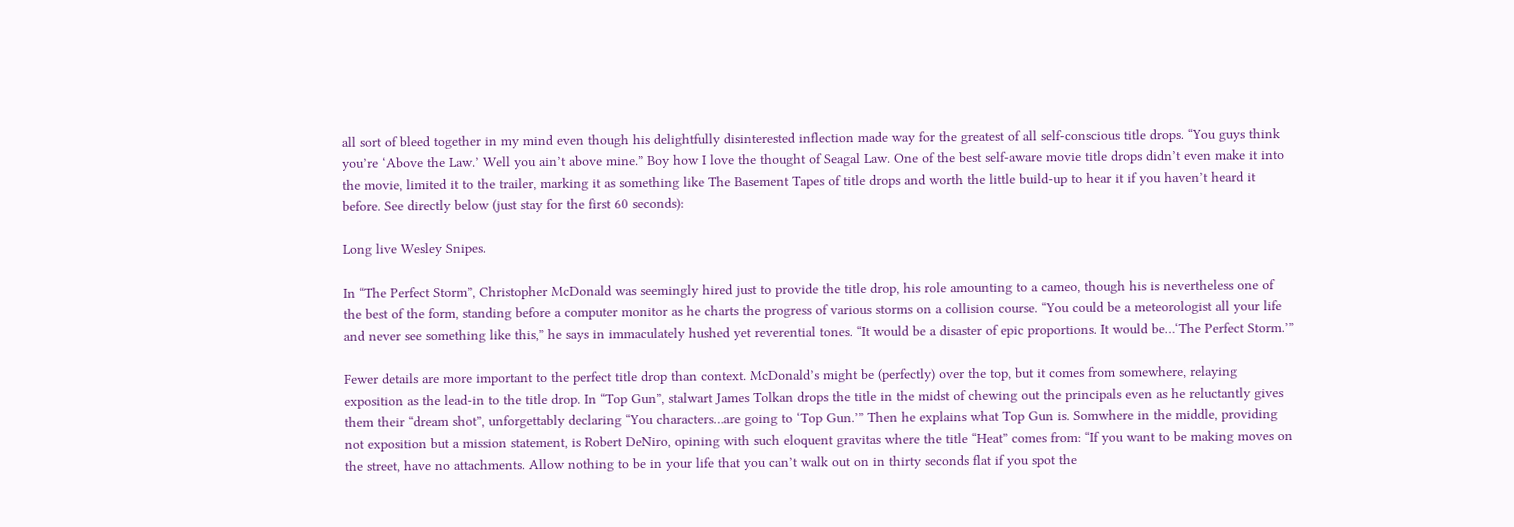all sort of bleed together in my mind even though his delightfully disinterested inflection made way for the greatest of all self-conscious title drops. “You guys think you’re ‘Above the Law.’ Well you ain’t above mine.” Boy how I love the thought of Seagal Law. One of the best self-aware movie title drops didn’t even make it into the movie, limited it to the trailer, marking it as something like The Basement Tapes of title drops and worth the little build-up to hear it if you haven’t heard it before. See directly below (just stay for the first 60 seconds):

Long live Wesley Snipes.

In “The Perfect Storm”, Christopher McDonald was seemingly hired just to provide the title drop, his role amounting to a cameo, though his is nevertheless one of the best of the form, standing before a computer monitor as he charts the progress of various storms on a collision course. “You could be a meteorologist all your life and never see something like this,” he says in immaculately hushed yet reverential tones. “It would be a disaster of epic proportions. It would be…‘The Perfect Storm.’”

Fewer details are more important to the perfect title drop than context. McDonald’s might be (perfectly) over the top, but it comes from somewhere, relaying exposition as the lead-in to the title drop. In “Top Gun”, stalwart James Tolkan drops the title in the midst of chewing out the principals even as he reluctantly gives them their “dream shot”, unforgettably declaring “You characters…are going to ‘Top Gun.’” Then he explains what Top Gun is. Somwhere in the middle, providing not exposition but a mission statement, is Robert DeNiro, opining with such eloquent gravitas where the title “Heat” comes from: “If you want to be making moves on the street, have no attachments. Allow nothing to be in your life that you can’t walk out on in thirty seconds flat if you spot the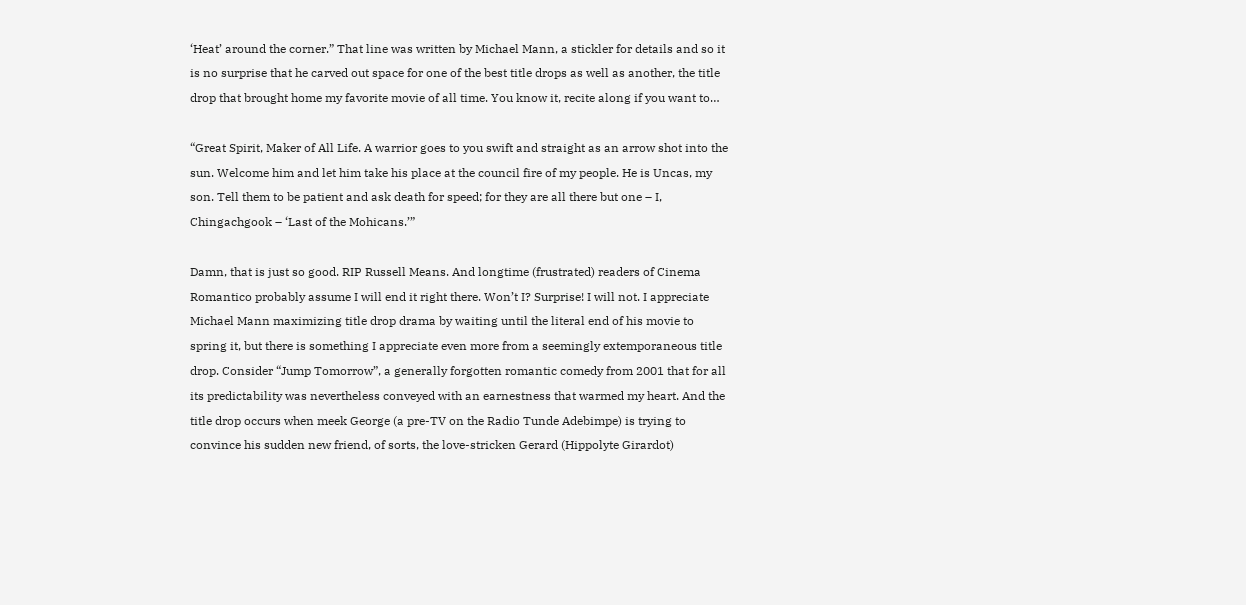‘Heat’ around the corner.” That line was written by Michael Mann, a stickler for details and so it is no surprise that he carved out space for one of the best title drops as well as another, the title drop that brought home my favorite movie of all time. You know it, recite along if you want to…

“Great Spirit, Maker of All Life. A warrior goes to you swift and straight as an arrow shot into the sun. Welcome him and let him take his place at the council fire of my people. He is Uncas, my son. Tell them to be patient and ask death for speed; for they are all there but one – I, Chingachgook – ‘Last of the Mohicans.’”

Damn, that is just so good. RIP Russell Means. And longtime (frustrated) readers of Cinema Romantico probably assume I will end it right there. Won’t I? Surprise! I will not. I appreciate Michael Mann maximizing title drop drama by waiting until the literal end of his movie to spring it, but there is something I appreciate even more from a seemingly extemporaneous title drop. Consider “Jump Tomorrow”, a generally forgotten romantic comedy from 2001 that for all its predictability was nevertheless conveyed with an earnestness that warmed my heart. And the title drop occurs when meek George (a pre-TV on the Radio Tunde Adebimpe) is trying to convince his sudden new friend, of sorts, the love-stricken Gerard (Hippolyte Girardot)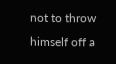not to throw himself off a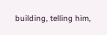building, telling him,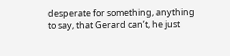desperate for something, anything to say, that Gerard can’t, he just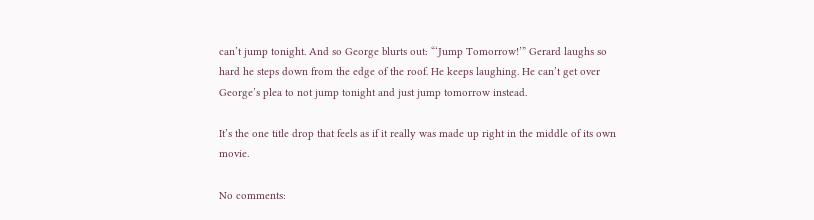can’t jump tonight. And so George blurts out: “‘Jump Tomorrow!’” Gerard laughs so hard he steps down from the edge of the roof. He keeps laughing. He can’t get over George’s plea to not jump tonight and just jump tomorrow instead.

It’s the one title drop that feels as if it really was made up right in the middle of its own movie.

No comments: